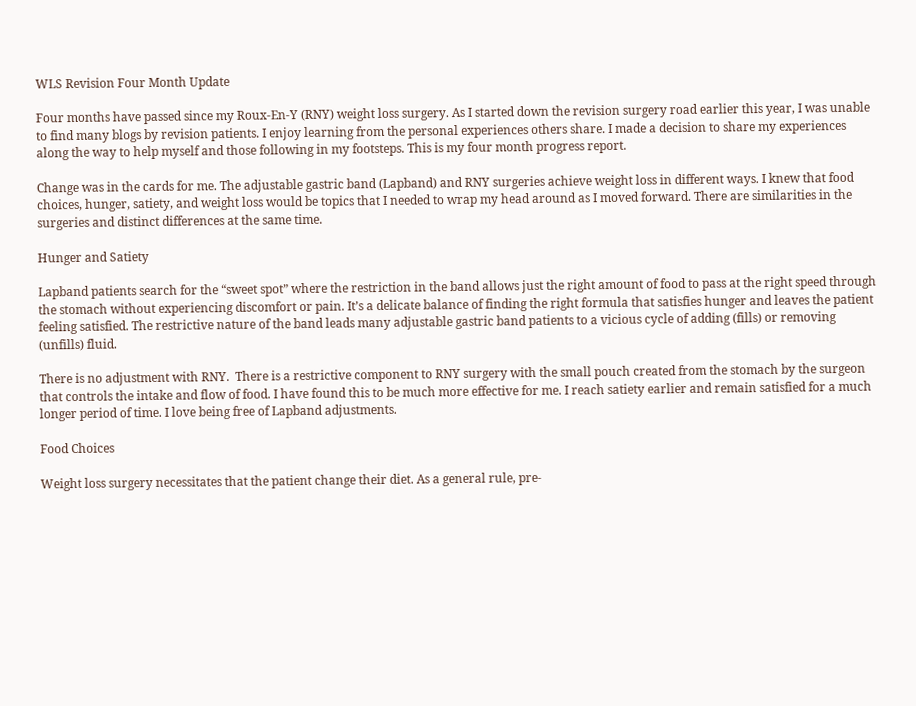WLS Revision Four Month Update

Four months have passed since my Roux-En-Y (RNY) weight loss surgery. As I started down the revision surgery road earlier this year, I was unable to find many blogs by revision patients. I enjoy learning from the personal experiences others share. I made a decision to share my experiences along the way to help myself and those following in my footsteps. This is my four month progress report.

Change was in the cards for me. The adjustable gastric band (Lapband) and RNY surgeries achieve weight loss in different ways. I knew that food choices, hunger, satiety, and weight loss would be topics that I needed to wrap my head around as I moved forward. There are similarities in the surgeries and distinct differences at the same time.

Hunger and Satiety

Lapband patients search for the “sweet spot” where the restriction in the band allows just the right amount of food to pass at the right speed through the stomach without experiencing discomfort or pain. It’s a delicate balance of finding the right formula that satisfies hunger and leaves the patient feeling satisfied. The restrictive nature of the band leads many adjustable gastric band patients to a vicious cycle of adding (fills) or removing (unfills) fluid.

There is no adjustment with RNY.  There is a restrictive component to RNY surgery with the small pouch created from the stomach by the surgeon that controls the intake and flow of food. I have found this to be much more effective for me. I reach satiety earlier and remain satisfied for a much longer period of time. I love being free of Lapband adjustments.

Food Choices

Weight loss surgery necessitates that the patient change their diet. As a general rule, pre-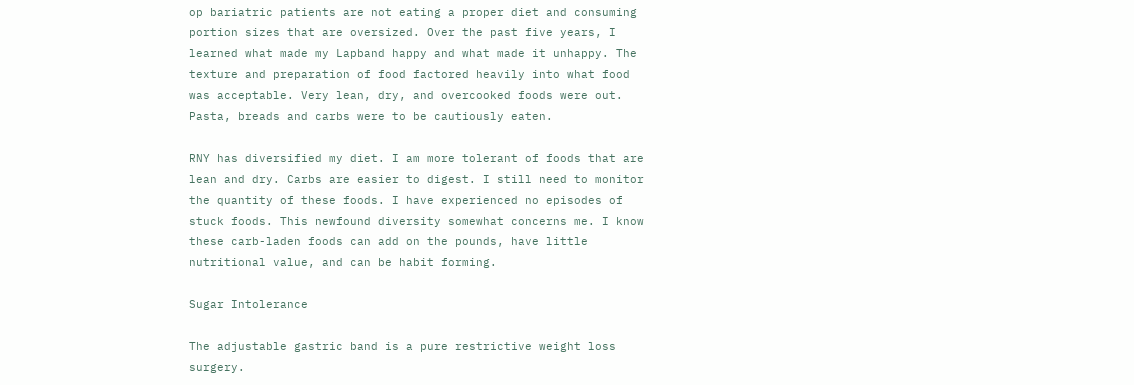op bariatric patients are not eating a proper diet and consuming portion sizes that are oversized. Over the past five years, I learned what made my Lapband happy and what made it unhappy. The texture and preparation of food factored heavily into what food was acceptable. Very lean, dry, and overcooked foods were out. Pasta, breads and carbs were to be cautiously eaten.

RNY has diversified my diet. I am more tolerant of foods that are lean and dry. Carbs are easier to digest. I still need to monitor the quantity of these foods. I have experienced no episodes of stuck foods. This newfound diversity somewhat concerns me. I know these carb-laden foods can add on the pounds, have little nutritional value, and can be habit forming.

Sugar Intolerance

The adjustable gastric band is a pure restrictive weight loss surgery.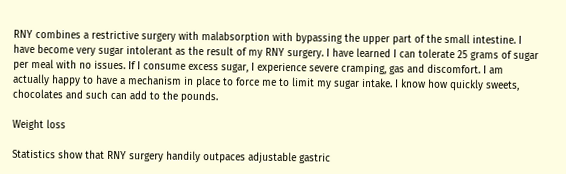RNY combines a restrictive surgery with malabsorption with bypassing the upper part of the small intestine. I have become very sugar intolerant as the result of my RNY surgery. I have learned I can tolerate 25 grams of sugar per meal with no issues. If I consume excess sugar, I experience severe cramping, gas and discomfort. I am actually happy to have a mechanism in place to force me to limit my sugar intake. I know how quickly sweets, chocolates and such can add to the pounds.

Weight loss

Statistics show that RNY surgery handily outpaces adjustable gastric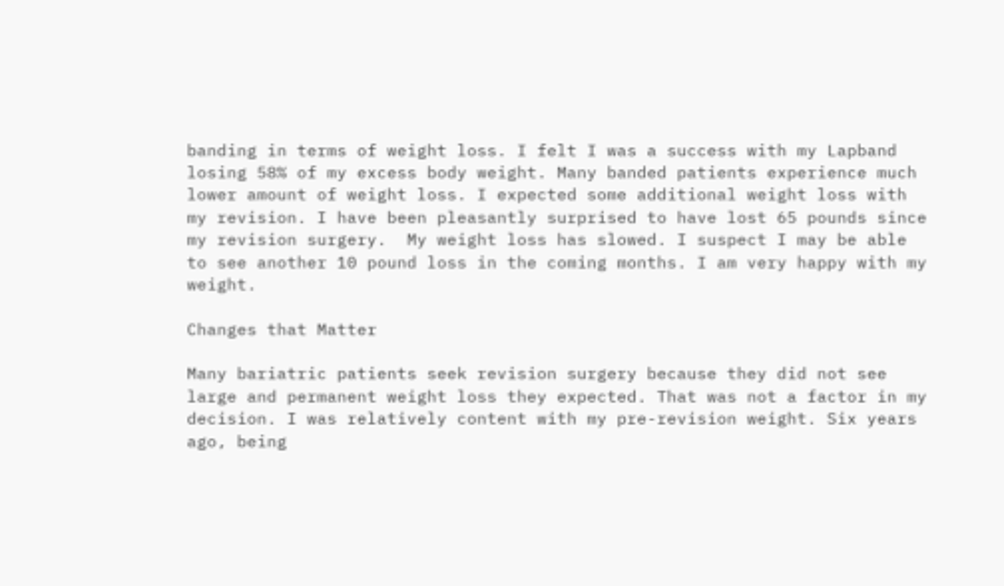banding in terms of weight loss. I felt I was a success with my Lapband losing 58% of my excess body weight. Many banded patients experience much lower amount of weight loss. I expected some additional weight loss with my revision. I have been pleasantly surprised to have lost 65 pounds since my revision surgery.  My weight loss has slowed. I suspect I may be able to see another 10 pound loss in the coming months. I am very happy with my weight.

Changes that Matter

Many bariatric patients seek revision surgery because they did not see large and permanent weight loss they expected. That was not a factor in my decision. I was relatively content with my pre-revision weight. Six years ago, being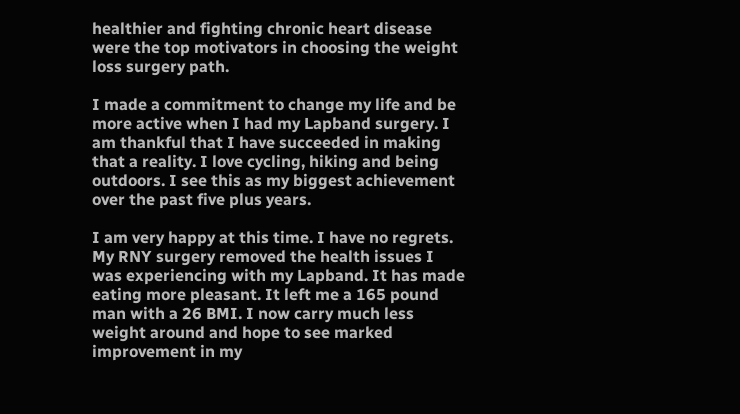healthier and fighting chronic heart disease were the top motivators in choosing the weight loss surgery path.

I made a commitment to change my life and be more active when I had my Lapband surgery. I am thankful that I have succeeded in making that a reality. I love cycling, hiking and being outdoors. I see this as my biggest achievement over the past five plus years.

I am very happy at this time. I have no regrets. My RNY surgery removed the health issues I was experiencing with my Lapband. It has made eating more pleasant. It left me a 165 pound man with a 26 BMI. I now carry much less weight around and hope to see marked improvement in my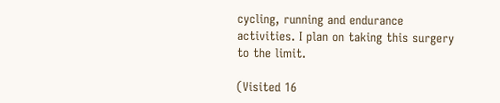cycling, running and endurance activities. I plan on taking this surgery to the limit.

(Visited 16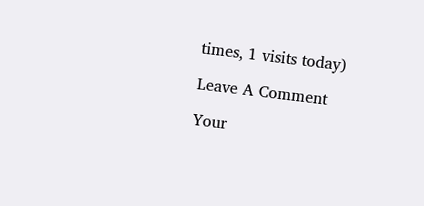times, 1 visits today)

Leave A Comment

Your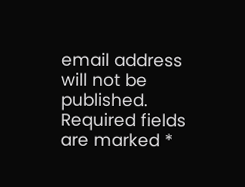email address will not be published. Required fields are marked *